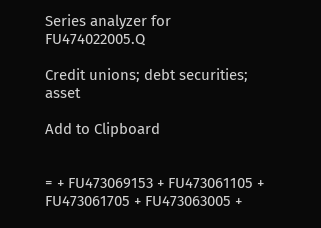Series analyzer for FU474022005.Q

Credit unions; debt securities; asset

Add to Clipboard


= + FU473069153 + FU473061105 + FU473061705 + FU473063005 +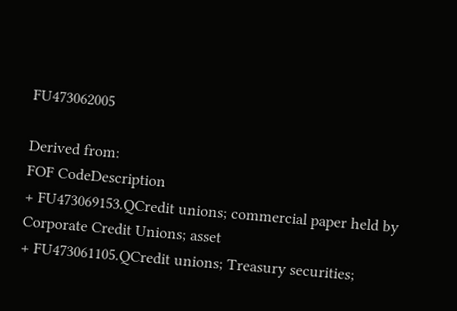FU473062005

Derived from:
FOF CodeDescription
+ FU473069153.QCredit unions; commercial paper held by Corporate Credit Unions; asset
+ FU473061105.QCredit unions; Treasury securities;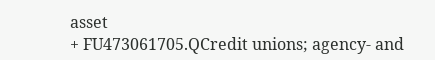asset
+ FU473061705.QCredit unions; agency- and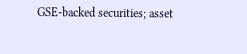GSE-backed securities; asset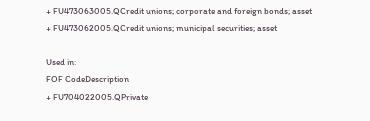+ FU473063005.QCredit unions; corporate and foreign bonds; asset
+ FU473062005.QCredit unions; municipal securities; asset

Used in:
FOF CodeDescription
+ FU704022005.QPrivate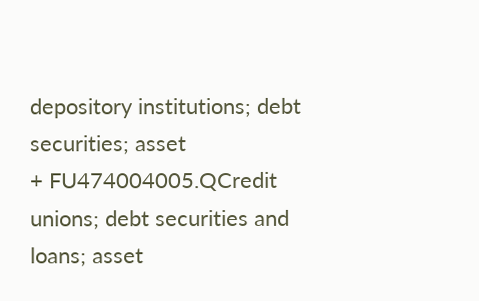depository institutions; debt securities; asset
+ FU474004005.QCredit unions; debt securities and loans; asset